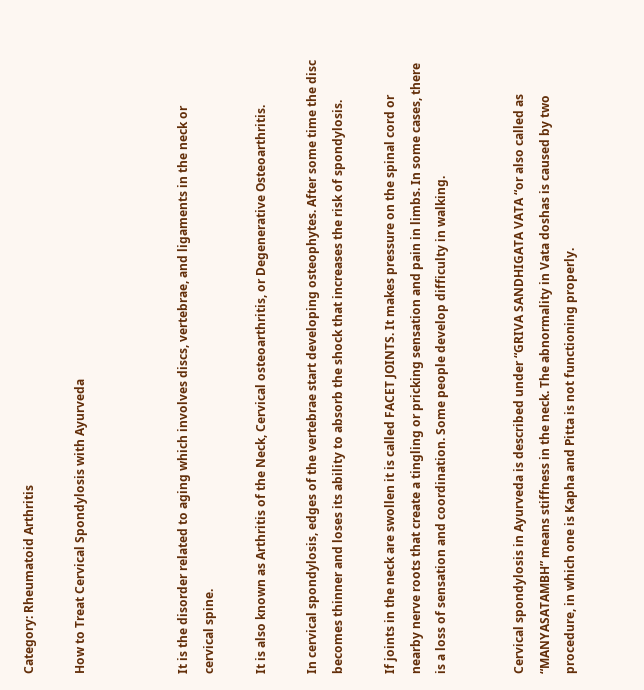Category: Rheumatoid Arthritis

How to Treat Cervical Spondylosis with Ayurveda



It is the disorder related to aging which involves discs, vertebrae, and ligaments in the neck or cervical spine.

It is also known as Arthritis of the Neck, Cervical osteoarthritis, or Degenerative Osteoarthritis.

In cervical spondylosis, edges of the vertebrae start developing osteophytes. After some time the disc becomes thinner and loses its ability to absorb the shock that increases the risk of spondylosis.

If joints in the neck are swollen it is called FACET JOINTS. It makes pressure on the spinal cord or nearby nerve roots that create a tingling or pricking sensation and pain in limbs. In some cases, there is a loss of sensation and coordination. Some people develop difficulty in walking.


Cervical spondylosis in Ayurveda is described under “GRIVA SANDHIGATA VATA “or also called as “MANYASATAMBH” means stiffness in the neck. The abnormality in Vata doshas is caused by two procedure, in which one is Kapha and Pitta is not functioning properly.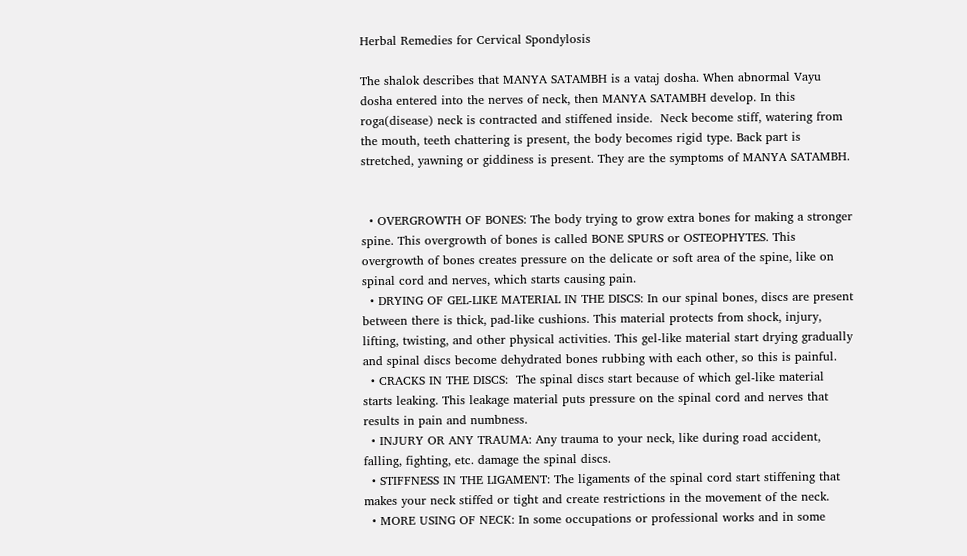Herbal Remedies for Cervical Spondylosis

The shalok describes that MANYA SATAMBH is a vataj dosha. When abnormal Vayu dosha entered into the nerves of neck, then MANYA SATAMBH develop. In this roga(disease) neck is contracted and stiffened inside.  Neck become stiff, watering from the mouth, teeth chattering is present, the body becomes rigid type. Back part is stretched, yawning or giddiness is present. They are the symptoms of MANYA SATAMBH.


  • OVERGROWTH OF BONES: The body trying to grow extra bones for making a stronger spine. This overgrowth of bones is called BONE SPURS or OSTEOPHYTES. This overgrowth of bones creates pressure on the delicate or soft area of the spine, like on spinal cord and nerves, which starts causing pain.
  • DRYING OF GEL-LIKE MATERIAL IN THE DISCS: In our spinal bones, discs are present between there is thick, pad-like cushions. This material protects from shock, injury, lifting, twisting, and other physical activities. This gel-like material start drying gradually and spinal discs become dehydrated bones rubbing with each other, so this is painful.
  • CRACKS IN THE DISCS:  The spinal discs start because of which gel-like material starts leaking. This leakage material puts pressure on the spinal cord and nerves that results in pain and numbness.
  • INJURY OR ANY TRAUMA: Any trauma to your neck, like during road accident, falling, fighting, etc. damage the spinal discs.
  • STIFFNESS IN THE LIGAMENT: The ligaments of the spinal cord start stiffening that makes your neck stiffed or tight and create restrictions in the movement of the neck.
  • MORE USING OF NECK: In some occupations or professional works and in some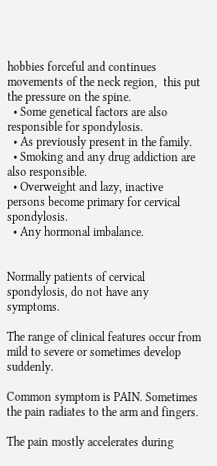hobbies forceful and continues movements of the neck region,  this put the pressure on the spine.
  • Some genetical factors are also responsible for spondylosis.
  • As previously present in the family.
  • Smoking and any drug addiction are also responsible.
  • Overweight and lazy, inactive persons become primary for cervical spondylosis.
  • Any hormonal imbalance.


Normally patients of cervical spondylosis, do not have any symptoms.

The range of clinical features occur from mild to severe or sometimes develop suddenly.

Common symptom is PAIN. Sometimes the pain radiates to the arm and fingers.

The pain mostly accelerates during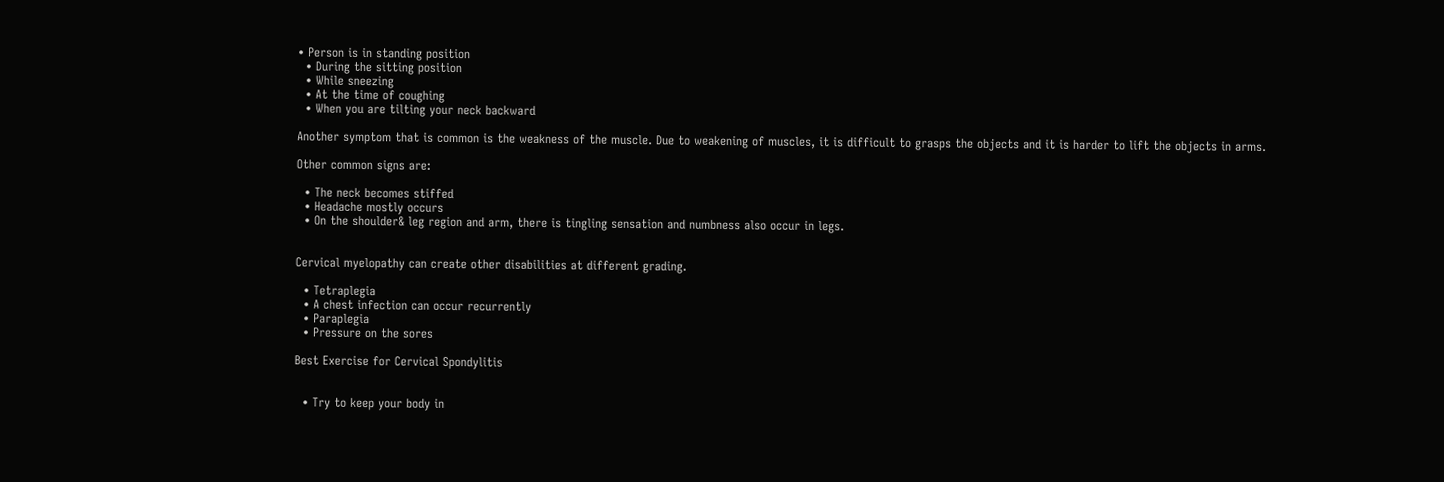• Person is in standing position
  • During the sitting position
  • While sneezing
  • At the time of coughing
  • When you are tilting your neck backward

Another symptom that is common is the weakness of the muscle. Due to weakening of muscles, it is difficult to grasps the objects and it is harder to lift the objects in arms.

Other common signs are:

  • The neck becomes stiffed
  • Headache mostly occurs
  • On the shoulder& leg region and arm, there is tingling sensation and numbness also occur in legs.


Cervical myelopathy can create other disabilities at different grading.

  • Tetraplegia
  • A chest infection can occur recurrently
  • Paraplegia
  • Pressure on the sores

Best Exercise for Cervical Spondylitis


  • Try to keep your body in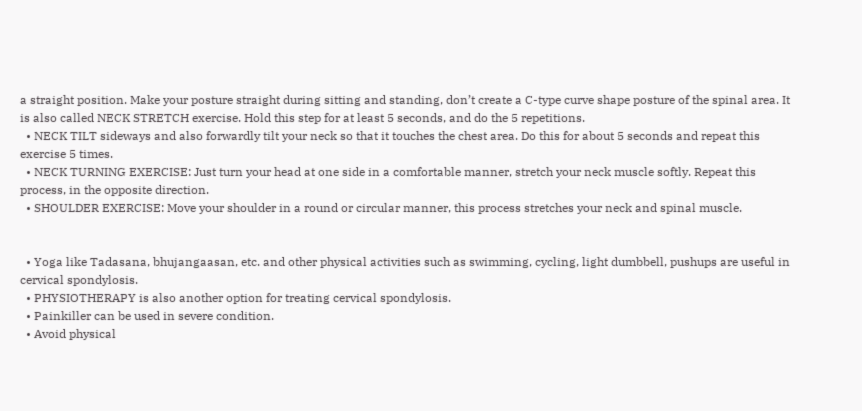a straight position. Make your posture straight during sitting and standing, don’t create a C-type curve shape posture of the spinal area. It is also called NECK STRETCH exercise. Hold this step for at least 5 seconds, and do the 5 repetitions.
  • NECK TILT sideways and also forwardly tilt your neck so that it touches the chest area. Do this for about 5 seconds and repeat this exercise 5 times.
  • NECK TURNING EXERCISE: Just turn your head at one side in a comfortable manner, stretch your neck muscle softly. Repeat this process, in the opposite direction.
  • SHOULDER EXERCISE: Move your shoulder in a round or circular manner, this process stretches your neck and spinal muscle.


  • Yoga like Tadasana, bhujangaasan, etc. and other physical activities such as swimming, cycling, light dumbbell, pushups are useful in cervical spondylosis.
  • PHYSIOTHERAPY is also another option for treating cervical spondylosis.
  • Painkiller can be used in severe condition.
  • Avoid physical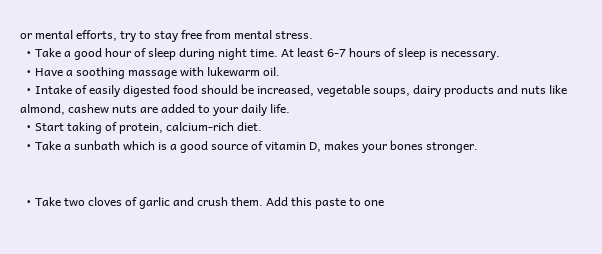or mental efforts, try to stay free from mental stress.
  • Take a good hour of sleep during night time. At least 6-7 hours of sleep is necessary.
  • Have a soothing massage with lukewarm oil.
  • Intake of easily digested food should be increased, vegetable soups, dairy products and nuts like almond, cashew nuts are added to your daily life.
  • Start taking of protein, calcium-rich diet.
  • Take a sunbath which is a good source of vitamin D, makes your bones stronger.


  • Take two cloves of garlic and crush them. Add this paste to one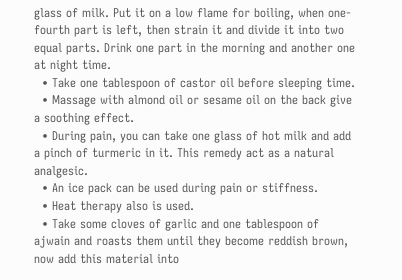glass of milk. Put it on a low flame for boiling, when one-fourth part is left, then strain it and divide it into two equal parts. Drink one part in the morning and another one at night time.
  • Take one tablespoon of castor oil before sleeping time.
  • Massage with almond oil or sesame oil on the back give a soothing effect.
  • During pain, you can take one glass of hot milk and add a pinch of turmeric in it. This remedy act as a natural analgesic.
  • An ice pack can be used during pain or stiffness.
  • Heat therapy also is used.
  • Take some cloves of garlic and one tablespoon of ajwain and roasts them until they become reddish brown, now add this material into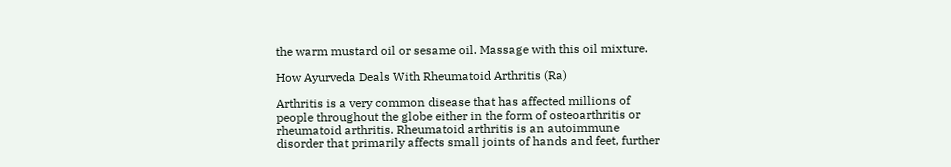the warm mustard oil or sesame oil. Massage with this oil mixture.

How Ayurveda Deals With Rheumatoid Arthritis (Ra)

Arthritis is a very common disease that has affected millions of people throughout the globe either in the form of osteoarthritis or rheumatoid arthritis. Rheumatoid arthritis is an autoimmune disorder that primarily affects small joints of hands and feet, further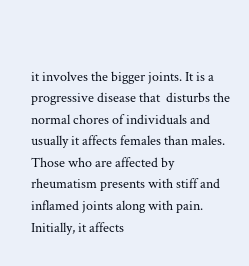it involves the bigger joints. It is a progressive disease that  disturbs the normal chores of individuals and usually it affects females than males. Those who are affected by rheumatism presents with stiff and inflamed joints along with pain. Initially, it affects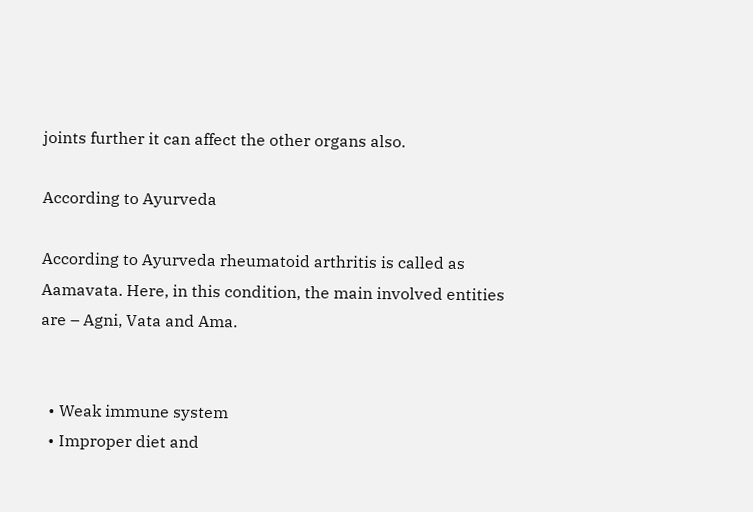joints further it can affect the other organs also.

According to Ayurveda

According to Ayurveda rheumatoid arthritis is called as Aamavata. Here, in this condition, the main involved entities are – Agni, Vata and Ama.


  • Weak immune system
  • Improper diet and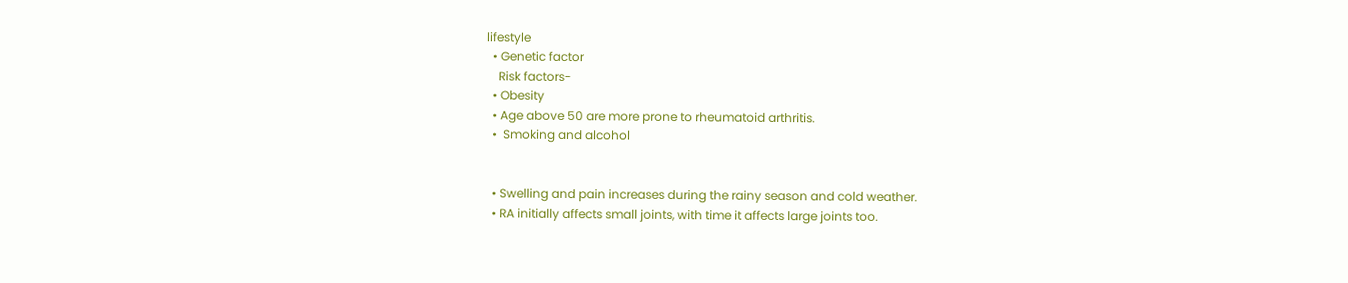lifestyle
  • Genetic factor
    Risk factors-
  • Obesity
  • Age above 50 are more prone to rheumatoid arthritis.
  •  Smoking and alcohol


  • Swelling and pain increases during the rainy season and cold weather.
  • RA initially affects small joints, with time it affects large joints too.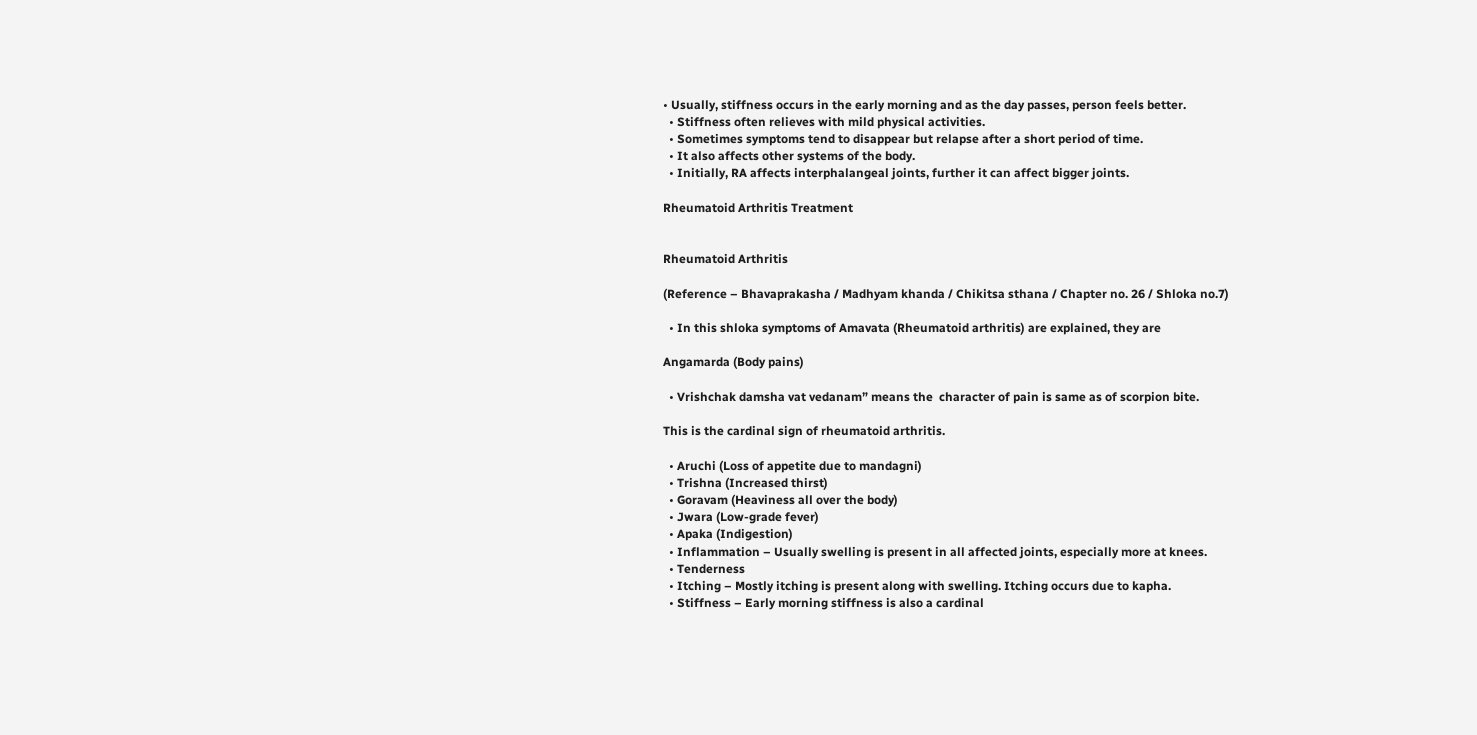• Usually, stiffness occurs in the early morning and as the day passes, person feels better.
  • Stiffness often relieves with mild physical activities.
  • Sometimes symptoms tend to disappear but relapse after a short period of time.
  • It also affects other systems of the body.
  • Initially, RA affects interphalangeal joints, further it can affect bigger joints.

Rheumatoid Arthritis Treatment


Rheumatoid Arthritis

(Reference – Bhavaprakasha / Madhyam khanda / Chikitsa sthana / Chapter no. 26 / Shloka no.7)

  • In this shloka symptoms of Amavata (Rheumatoid arthritis) are explained, they are

Angamarda (Body pains)

  • Vrishchak damsha vat vedanam” means the  character of pain is same as of scorpion bite.

This is the cardinal sign of rheumatoid arthritis.

  • Aruchi (Loss of appetite due to mandagni)
  • Trishna (Increased thirst)
  • Goravam (Heaviness all over the body)
  • Jwara (Low-grade fever)
  • Apaka (Indigestion)
  • Inflammation – Usually swelling is present in all affected joints, especially more at knees.
  • Tenderness
  • Itching – Mostly itching is present along with swelling. Itching occurs due to kapha.
  • Stiffness – Early morning stiffness is also a cardinal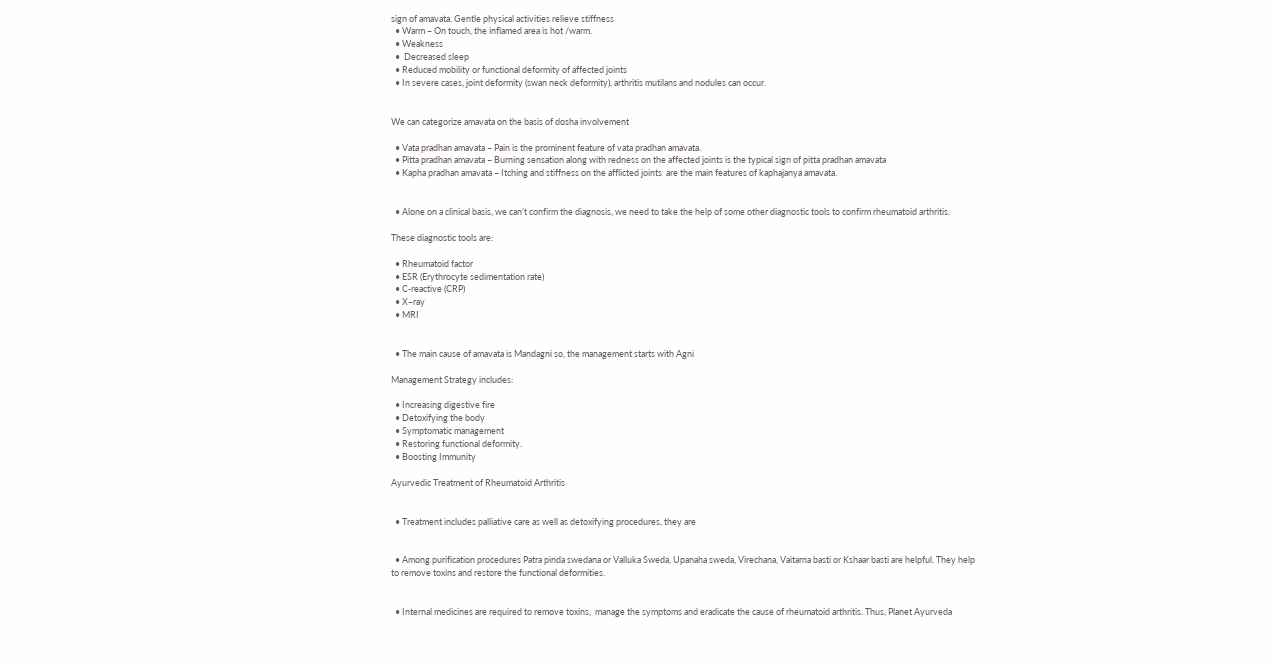sign of amavata. Gentle physical activities relieve stiffness
  • Warm – On touch, the inflamed area is hot /warm.
  • Weakness
  •  Decreased sleep
  • Reduced mobility or functional deformity of affected joints
  • In severe cases, joint deformity (swan neck deformity), arthritis mutilans and nodules can occur.


We can categorize amavata on the basis of dosha involvement

  • Vata pradhan amavata – Pain is the prominent feature of vata pradhan amavata.
  • Pitta pradhan amavata – Burning sensation along with redness on the affected joints is the typical sign of pitta pradhan amavata
  • Kapha pradhan amavata – Itching and stiffness on the afflicted joints  are the main features of kaphajanya amavata.


  • Alone on a clinical basis, we can’t confirm the diagnosis, we need to take the help of some other diagnostic tools to confirm rheumatoid arthritis.

These diagnostic tools are:

  • Rheumatoid factor
  • ESR (Erythrocyte sedimentation rate)
  • C-reactive (CRP)
  • X–ray
  • MRI


  • The main cause of amavata is Mandagni so, the management starts with Agni

Management Strategy includes:

  • Increasing digestive fire
  • Detoxifying the body
  • Symptomatic management
  • Restoring functional deformity.
  • Boosting Immunity

Ayurvedic Treatment of Rheumatoid Arthritis


  • Treatment includes palliative care as well as detoxifying procedures, they are


  • Among purification procedures Patra pinda swedana or Valluka Sweda, Upanaha sweda, Virechana, Vaitarna basti or Kshaar basti are helpful. They help to remove toxins and restore the functional deformities.


  • Internal medicines are required to remove toxins,  manage the symptoms and eradicate the cause of rheumatoid arthritis. Thus, Planet Ayurveda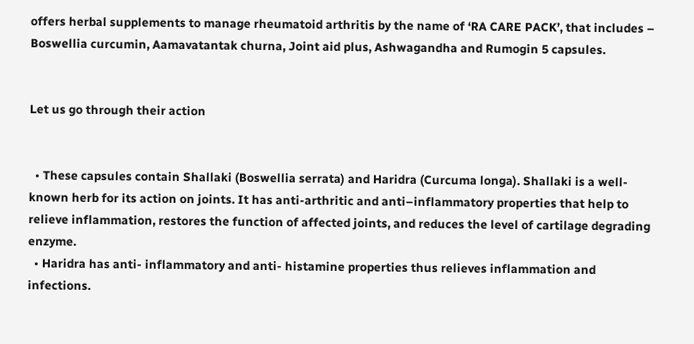offers herbal supplements to manage rheumatoid arthritis by the name of ‘RA CARE PACK’, that includes – Boswellia curcumin, Aamavatantak churna, Joint aid plus, Ashwagandha and Rumogin 5 capsules.


Let us go through their action


  • These capsules contain Shallaki (Boswellia serrata) and Haridra (Curcuma longa). Shallaki is a well-known herb for its action on joints. It has anti-arthritic and anti–inflammatory properties that help to relieve inflammation, restores the function of affected joints, and reduces the level of cartilage degrading enzyme.
  • Haridra has anti- inflammatory and anti- histamine properties thus relieves inflammation and infections.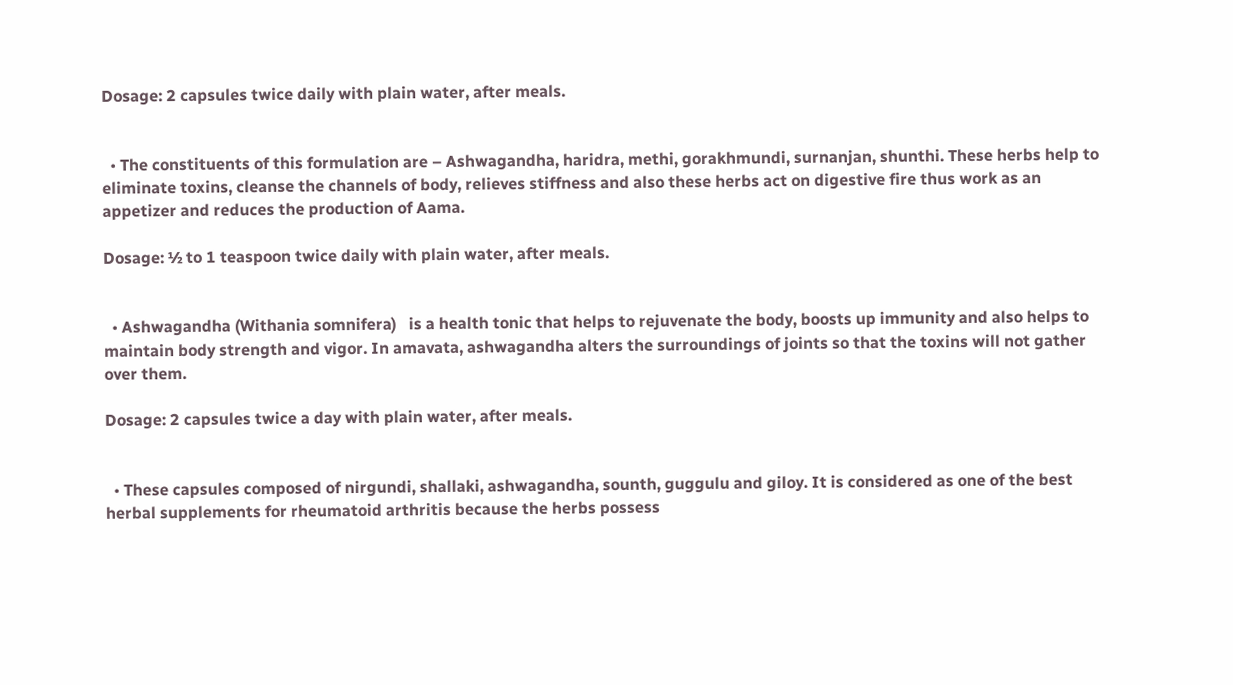Dosage: 2 capsules twice daily with plain water, after meals.


  • The constituents of this formulation are – Ashwagandha, haridra, methi, gorakhmundi, surnanjan, shunthi. These herbs help to eliminate toxins, cleanse the channels of body, relieves stiffness and also these herbs act on digestive fire thus work as an appetizer and reduces the production of Aama.

Dosage: ½ to 1 teaspoon twice daily with plain water, after meals.


  • Ashwagandha (Withania somnifera)   is a health tonic that helps to rejuvenate the body, boosts up immunity and also helps to maintain body strength and vigor. In amavata, ashwagandha alters the surroundings of joints so that the toxins will not gather over them.

Dosage: 2 capsules twice a day with plain water, after meals.


  • These capsules composed of nirgundi, shallaki, ashwagandha, sounth, guggulu and giloy. It is considered as one of the best herbal supplements for rheumatoid arthritis because the herbs possess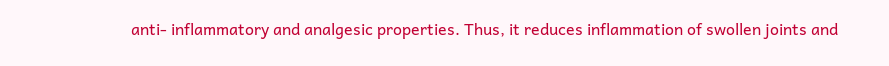anti- inflammatory and analgesic properties. Thus, it reduces inflammation of swollen joints and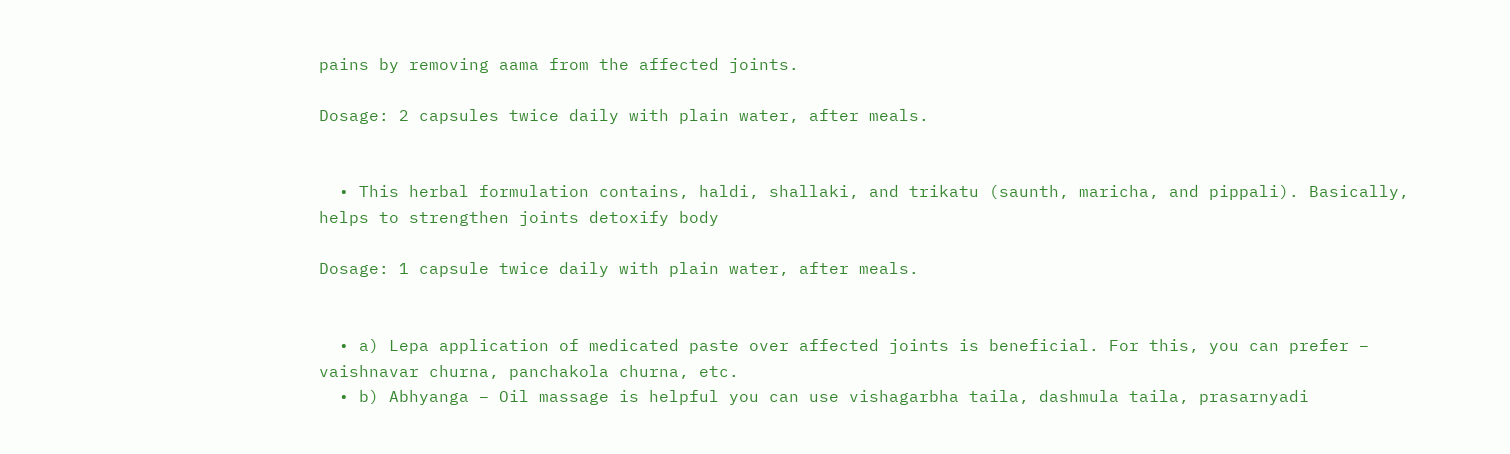pains by removing aama from the affected joints.

Dosage: 2 capsules twice daily with plain water, after meals.


  • This herbal formulation contains, haldi, shallaki, and trikatu (saunth, maricha, and pippali). Basically, helps to strengthen joints detoxify body

Dosage: 1 capsule twice daily with plain water, after meals.


  • a) Lepa application of medicated paste over affected joints is beneficial. For this, you can prefer – vaishnavar churna, panchakola churna, etc.
  • b) Abhyanga – Oil massage is helpful you can use vishagarbha taila, dashmula taila, prasarnyadi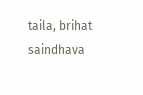taila, brihat saindhava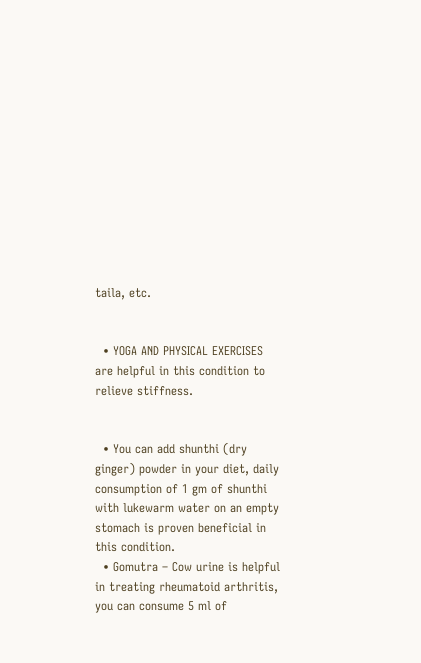taila, etc.


  • YOGA AND PHYSICAL EXERCISES are helpful in this condition to relieve stiffness.


  • You can add shunthi (dry ginger) powder in your diet, daily consumption of 1 gm of shunthi with lukewarm water on an empty stomach is proven beneficial in this condition.
  • Gomutra – Cow urine is helpful in treating rheumatoid arthritis, you can consume 5 ml of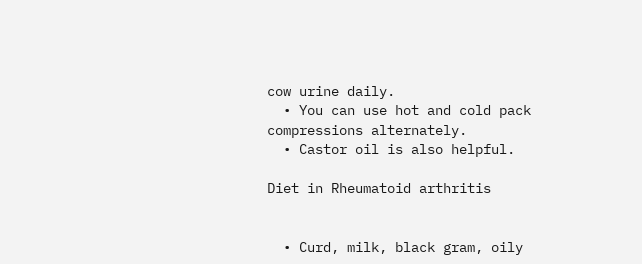cow urine daily.
  • You can use hot and cold pack compressions alternately.
  • Castor oil is also helpful.

Diet in Rheumatoid arthritis


  • Curd, milk, black gram, oily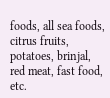foods, all sea foods, citrus fruits, potatoes, brinjal, red meat, fast food, etc.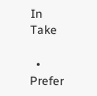In Take

  • Prefer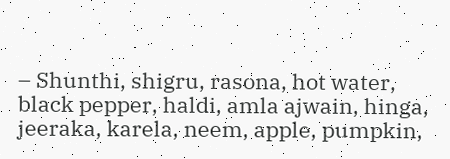– Shunthi, shigru, rasona, hot water, black pepper, haldi, amla ajwain, hinga, jeeraka, karela, neem, apple, pumpkin,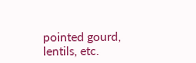pointed gourd, lentils, etc.